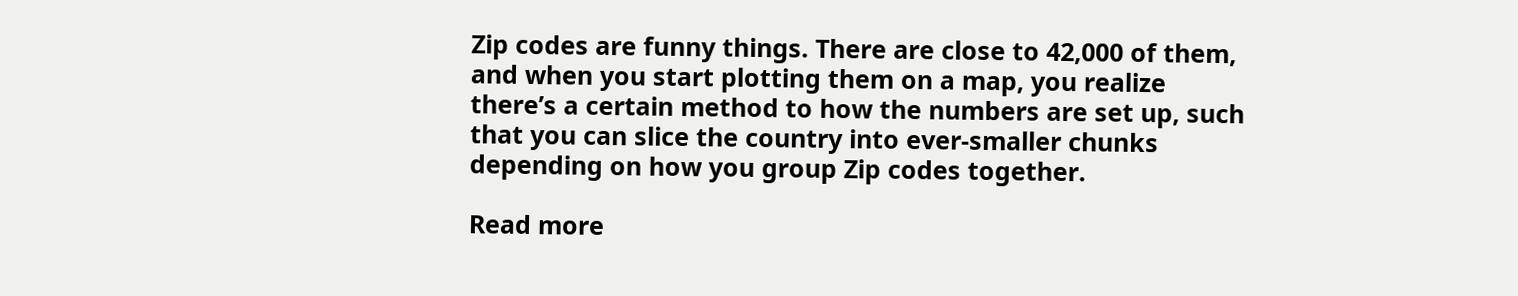Zip codes are funny things. There are close to 42,000 of them, and when you start plotting them on a map, you realize there’s a certain method to how the numbers are set up, such that you can slice the country into ever-smaller chunks depending on how you group Zip codes together.

Read more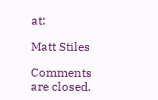at:

Matt Stiles

Comments are closed.